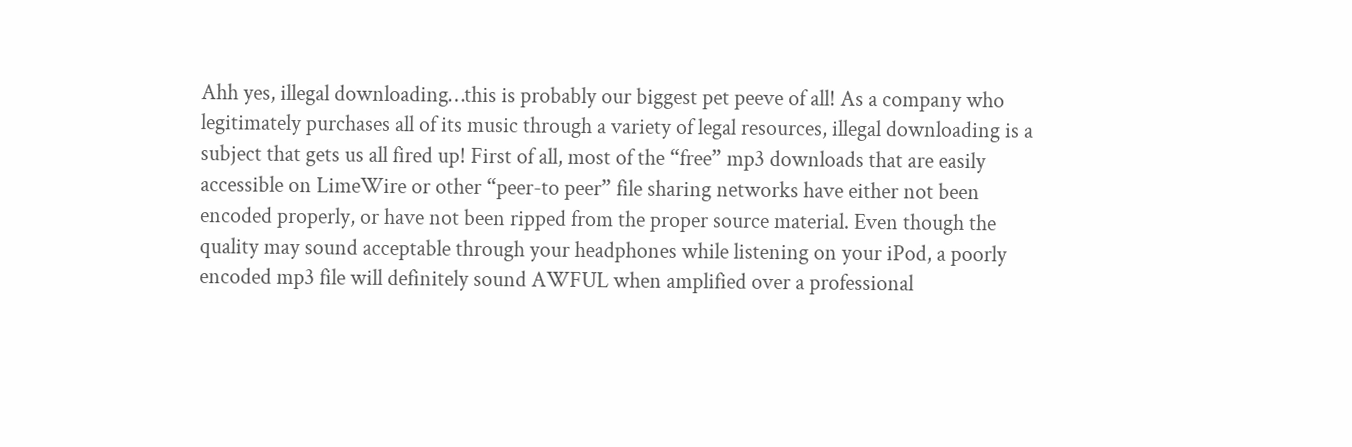Ahh yes, illegal downloading…this is probably our biggest pet peeve of all! As a company who
legitimately purchases all of its music through a variety of legal resources, illegal downloading is a
subject that gets us all fired up! First of all, most of the “free” mp3 downloads that are easily
accessible on LimeWire or other “peer-to peer” file sharing networks have either not been
encoded properly, or have not been ripped from the proper source material. Even though the
quality may sound acceptable through your headphones while listening on your iPod, a poorly
encoded mp3 file will definitely sound AWFUL when amplified over a professional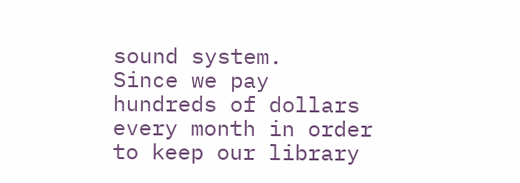sound system.
Since we pay hundreds of dollars every month in order to keep our library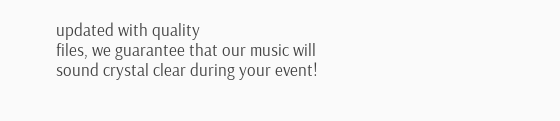updated with quality
files, we guarantee that our music will sound crystal clear during your event!